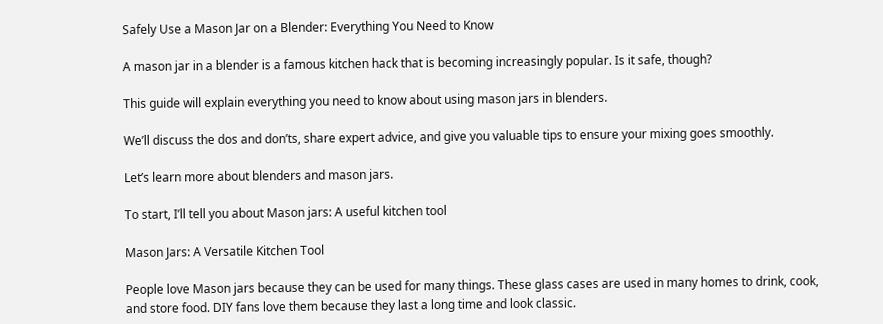Safely Use a Mason Jar on a Blender: Everything You Need to Know

A mason jar in a blender is a famous kitchen hack that is becoming increasingly popular. Is it safe, though?

This guide will explain everything you need to know about using mason jars in blenders.

We’ll discuss the dos and don’ts, share expert advice, and give you valuable tips to ensure your mixing goes smoothly.

Let’s learn more about blenders and mason jars.

To start, I’ll tell you about Mason jars: A useful kitchen tool

Mason Jars: A Versatile Kitchen Tool

People love Mason jars because they can be used for many things. These glass cases are used in many homes to drink, cook, and store food. DIY fans love them because they last a long time and look classic.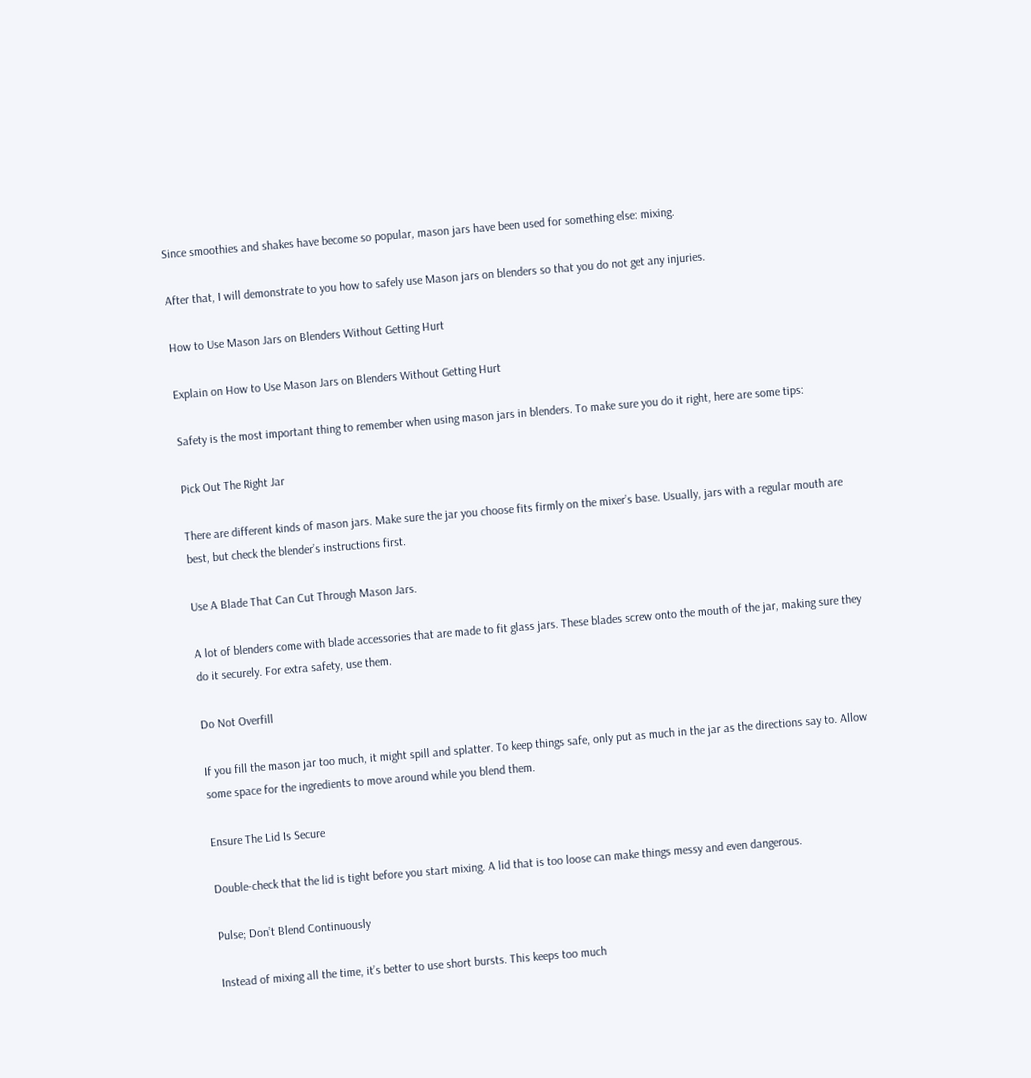Since smoothies and shakes have become so popular, mason jars have been used for something else: mixing.

After that, I will demonstrate to you how to safely use Mason jars on blenders so that you do not get any injuries.

How to Use Mason Jars on Blenders Without Getting Hurt

Explain on How to Use Mason Jars on Blenders Without Getting Hurt

Safety is the most important thing to remember when using mason jars in blenders. To make sure you do it right, here are some tips:

Pick Out The Right Jar

There are different kinds of mason jars. Make sure the jar you choose fits firmly on the mixer’s base. Usually, jars with a regular mouth are best, but check the blender’s instructions first.

Use A Blade That Can Cut Through Mason Jars.

A lot of blenders come with blade accessories that are made to fit glass jars. These blades screw onto the mouth of the jar, making sure they do it securely. For extra safety, use them.

Do Not Overfill

If you fill the mason jar too much, it might spill and splatter. To keep things safe, only put as much in the jar as the directions say to. Allow some space for the ingredients to move around while you blend them.

Ensure The Lid Is Secure

Double-check that the lid is tight before you start mixing. A lid that is too loose can make things messy and even dangerous.

Pulse; Don’t Blend Continuously

Instead of mixing all the time, it’s better to use short bursts. This keeps too much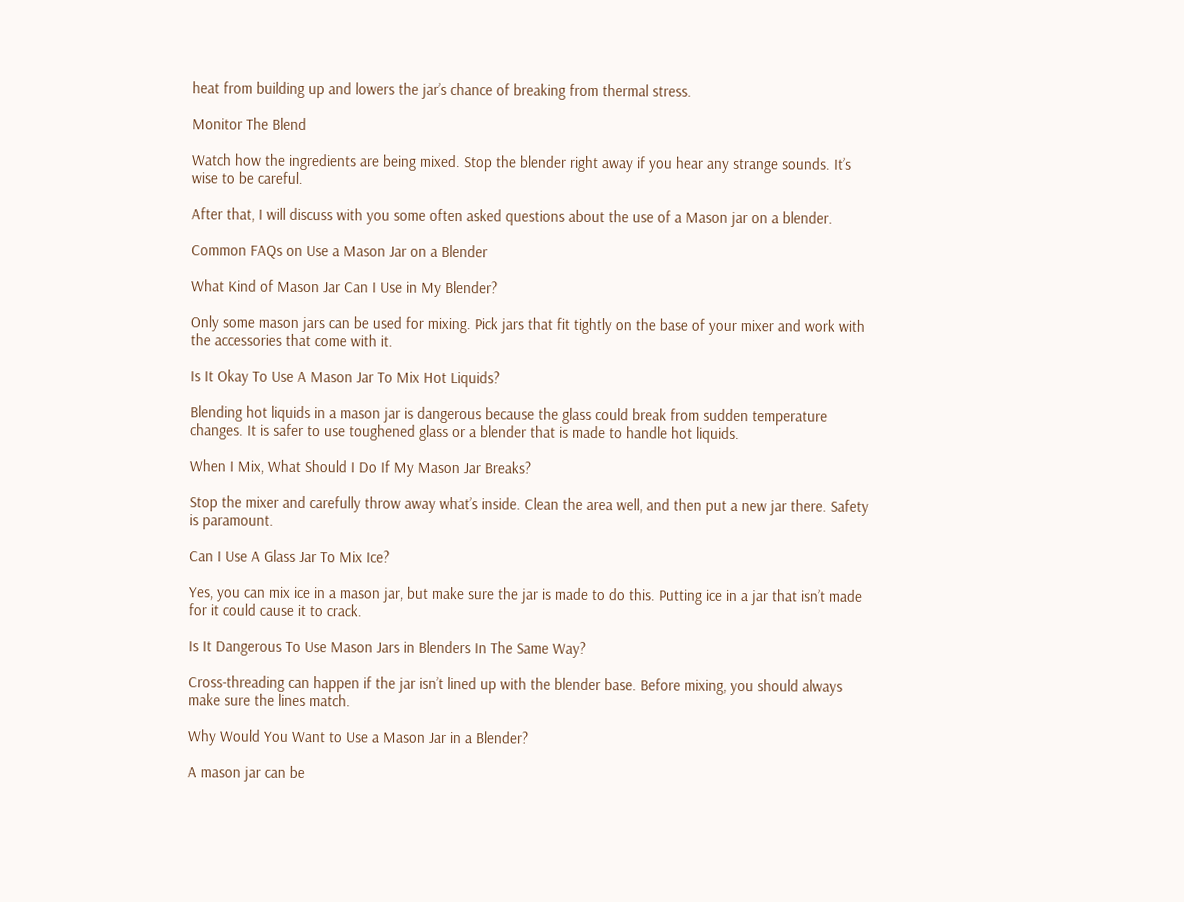heat from building up and lowers the jar’s chance of breaking from thermal stress.

Monitor The Blend

Watch how the ingredients are being mixed. Stop the blender right away if you hear any strange sounds. It’s wise to be careful.

After that, I will discuss with you some often asked questions about the use of a Mason jar on a blender.

Common FAQs on Use a Mason Jar on a Blender

What Kind of Mason Jar Can I Use in My Blender?

Only some mason jars can be used for mixing. Pick jars that fit tightly on the base of your mixer and work with the accessories that come with it.

Is It Okay To Use A Mason Jar To Mix Hot Liquids?

Blending hot liquids in a mason jar is dangerous because the glass could break from sudden temperature changes. It is safer to use toughened glass or a blender that is made to handle hot liquids.

When I Mix, What Should I Do If My Mason Jar Breaks?

Stop the mixer and carefully throw away what’s inside. Clean the area well, and then put a new jar there. Safety is paramount.

Can I Use A Glass Jar To Mix Ice?

Yes, you can mix ice in a mason jar, but make sure the jar is made to do this. Putting ice in a jar that isn’t made for it could cause it to crack.

Is It Dangerous To Use Mason Jars in Blenders In The Same Way?

Cross-threading can happen if the jar isn’t lined up with the blender base. Before mixing, you should always make sure the lines match.

Why Would You Want to Use a Mason Jar in a Blender?

A mason jar can be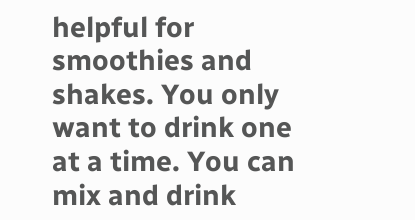helpful for smoothies and shakes. You only want to drink one at a time. You can mix and drink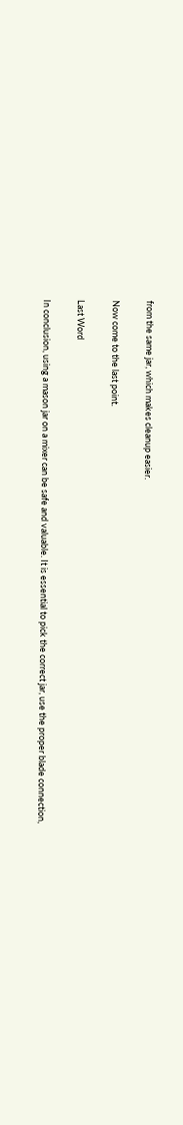from the same jar, which makes cleanup easier.

Now come to the last point.

Last Word

In conclusion, using a mason jar on a mixer can be safe and valuable. It is essential to pick the correct jar, use the proper blade connection,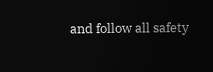and follow all safety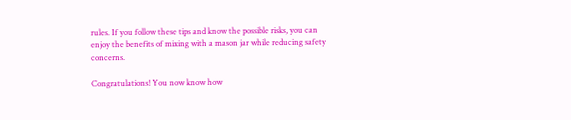rules. If you follow these tips and know the possible risks, you can enjoy the benefits of mixing with a mason jar while reducing safety concerns.

Congratulations! You now know how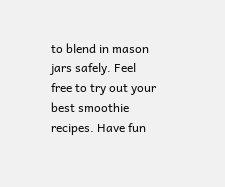to blend in mason jars safely. Feel free to try out your best smoothie recipes. Have fun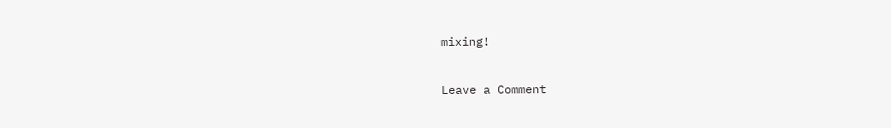mixing!

Leave a Comment